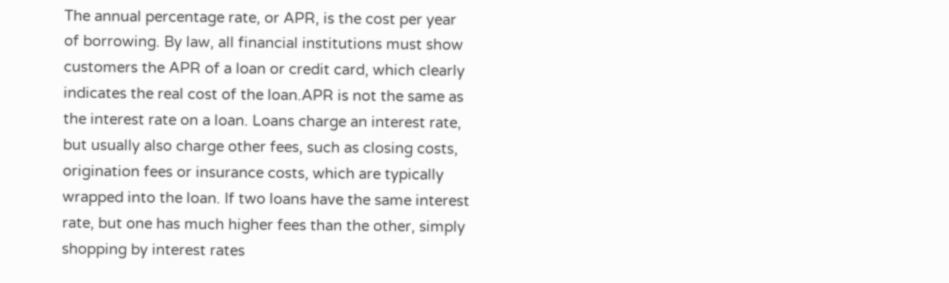The annual percentage rate, or APR, is the cost per year of borrowing. By law, all financial institutions must show customers the APR of a loan or credit card, which clearly indicates the real cost of the loan.APR is not the same as the interest rate on a loan. Loans charge an interest rate, but usually also charge other fees, such as closing costs, origination fees or insurance costs, which are typically wrapped into the loan. If two loans have the same interest rate, but one has much higher fees than the other, simply shopping by interest rates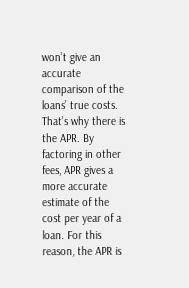won’t give an accurate comparison of the loans’ true costs. That’s why there is the APR. By factoring in other fees, APR gives a more accurate estimate of the cost per year of a loan. For this reason, the APR is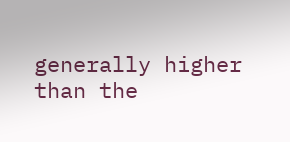generally higher than the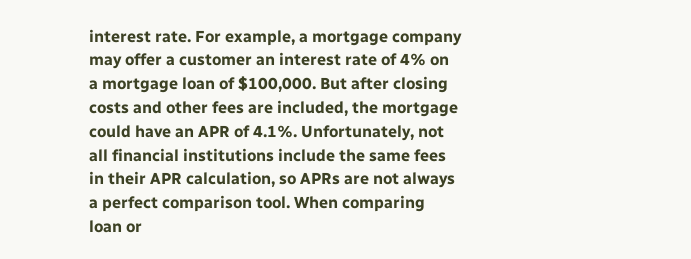interest rate. For example, a mortgage company may offer a customer an interest rate of 4% on a mortgage loan of $100,000. But after closing costs and other fees are included, the mortgage could have an APR of 4.1%. Unfortunately, not all financial institutions include the same fees in their APR calculation, so APRs are not always a perfect comparison tool. When comparing loan or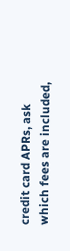credit card APRs, ask which fees are included,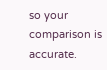so your comparison is accurate.